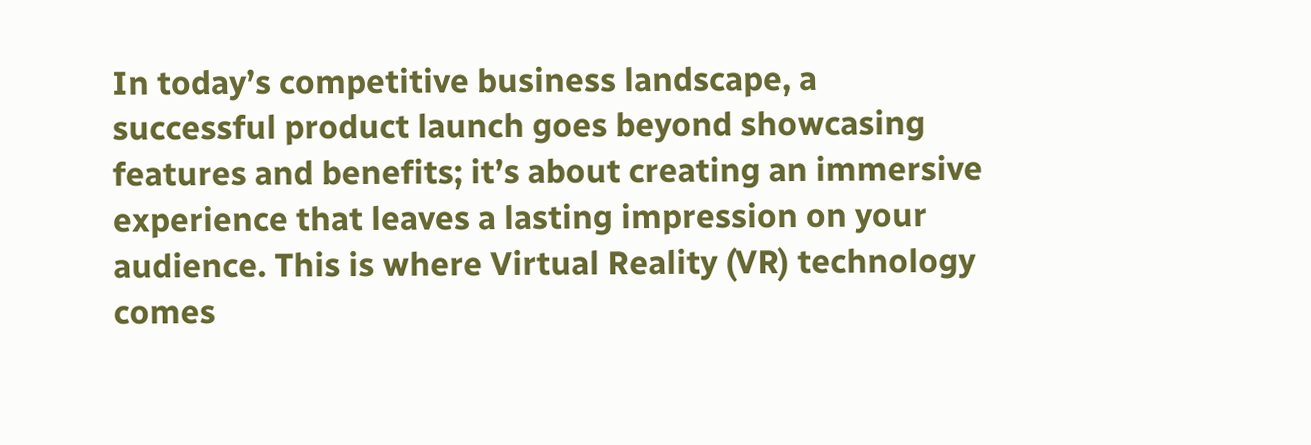In today’s competitive business landscape, a successful product launch goes beyond showcasing features and benefits; it’s about creating an immersive experience that leaves a lasting impression on your audience. This is where Virtual Reality (VR) technology comes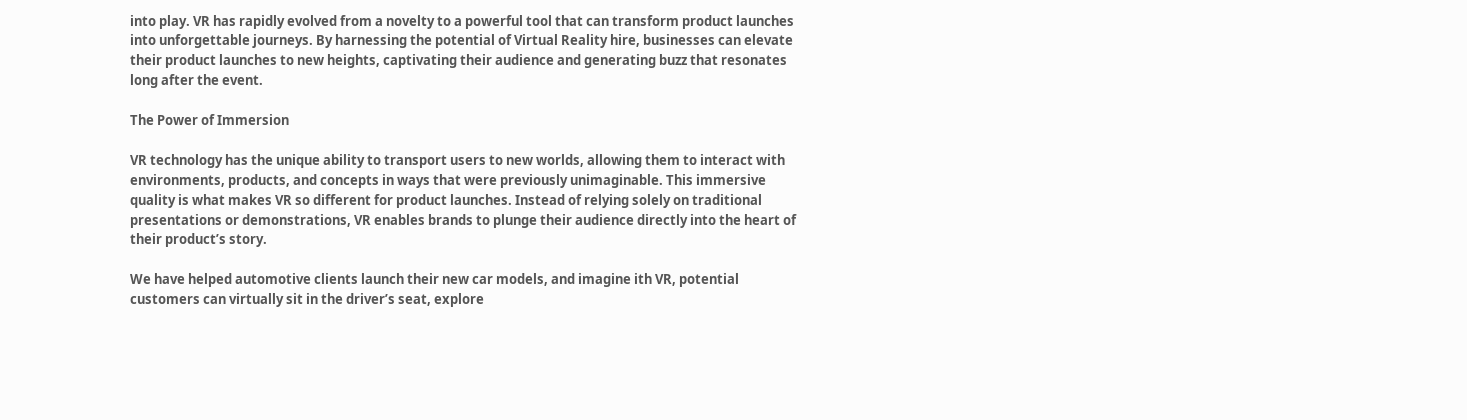into play. VR has rapidly evolved from a novelty to a powerful tool that can transform product launches into unforgettable journeys. By harnessing the potential of Virtual Reality hire, businesses can elevate their product launches to new heights, captivating their audience and generating buzz that resonates long after the event.

The Power of Immersion

VR technology has the unique ability to transport users to new worlds, allowing them to interact with environments, products, and concepts in ways that were previously unimaginable. This immersive quality is what makes VR so different for product launches. Instead of relying solely on traditional presentations or demonstrations, VR enables brands to plunge their audience directly into the heart of their product’s story.

We have helped automotive clients launch their new car models, and imagine ith VR, potential customers can virtually sit in the driver’s seat, explore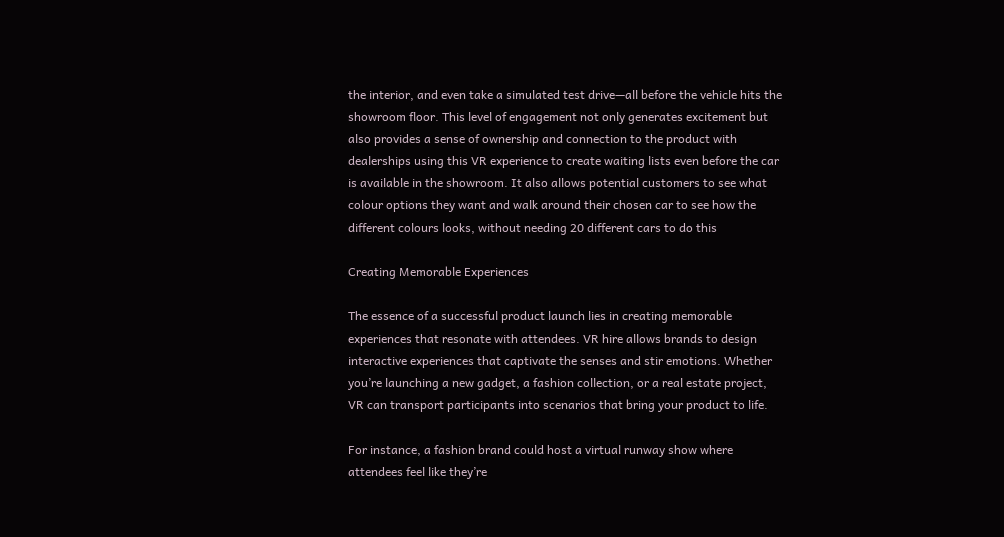the interior, and even take a simulated test drive—all before the vehicle hits the showroom floor. This level of engagement not only generates excitement but also provides a sense of ownership and connection to the product with dealerships using this VR experience to create waiting lists even before the car is available in the showroom. It also allows potential customers to see what colour options they want and walk around their chosen car to see how the different colours looks, without needing 20 different cars to do this

Creating Memorable Experiences

The essence of a successful product launch lies in creating memorable experiences that resonate with attendees. VR hire allows brands to design interactive experiences that captivate the senses and stir emotions. Whether you’re launching a new gadget, a fashion collection, or a real estate project, VR can transport participants into scenarios that bring your product to life.

For instance, a fashion brand could host a virtual runway show where attendees feel like they’re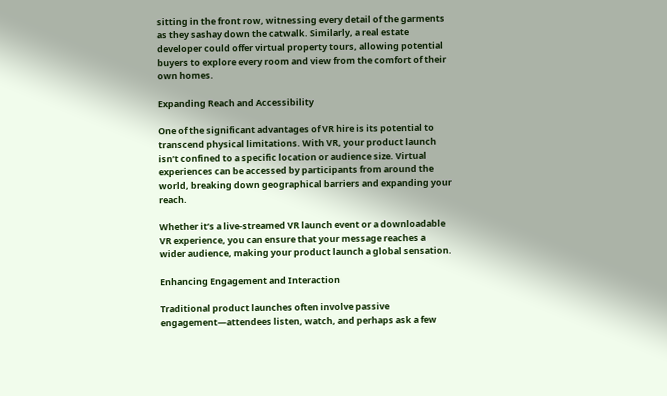sitting in the front row, witnessing every detail of the garments as they sashay down the catwalk. Similarly, a real estate developer could offer virtual property tours, allowing potential buyers to explore every room and view from the comfort of their own homes.

Expanding Reach and Accessibility

One of the significant advantages of VR hire is its potential to transcend physical limitations. With VR, your product launch isn’t confined to a specific location or audience size. Virtual experiences can be accessed by participants from around the world, breaking down geographical barriers and expanding your reach.

Whether it’s a live-streamed VR launch event or a downloadable VR experience, you can ensure that your message reaches a wider audience, making your product launch a global sensation.

Enhancing Engagement and Interaction

Traditional product launches often involve passive engagement—attendees listen, watch, and perhaps ask a few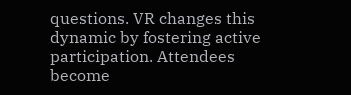questions. VR changes this dynamic by fostering active participation. Attendees become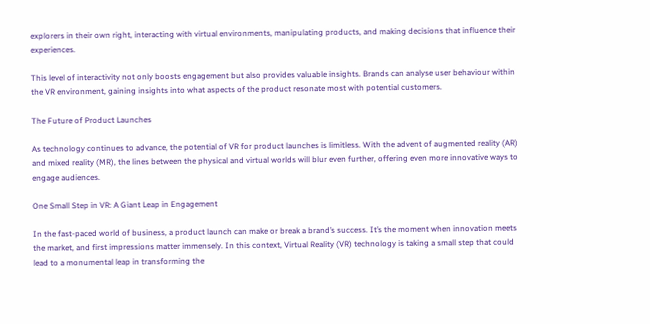explorers in their own right, interacting with virtual environments, manipulating products, and making decisions that influence their experiences.

This level of interactivity not only boosts engagement but also provides valuable insights. Brands can analyse user behaviour within the VR environment, gaining insights into what aspects of the product resonate most with potential customers.

The Future of Product Launches

As technology continues to advance, the potential of VR for product launches is limitless. With the advent of augmented reality (AR) and mixed reality (MR), the lines between the physical and virtual worlds will blur even further, offering even more innovative ways to engage audiences.

One Small Step in VR: A Giant Leap in Engagement

In the fast-paced world of business, a product launch can make or break a brand’s success. It’s the moment when innovation meets the market, and first impressions matter immensely. In this context, Virtual Reality (VR) technology is taking a small step that could lead to a monumental leap in transforming the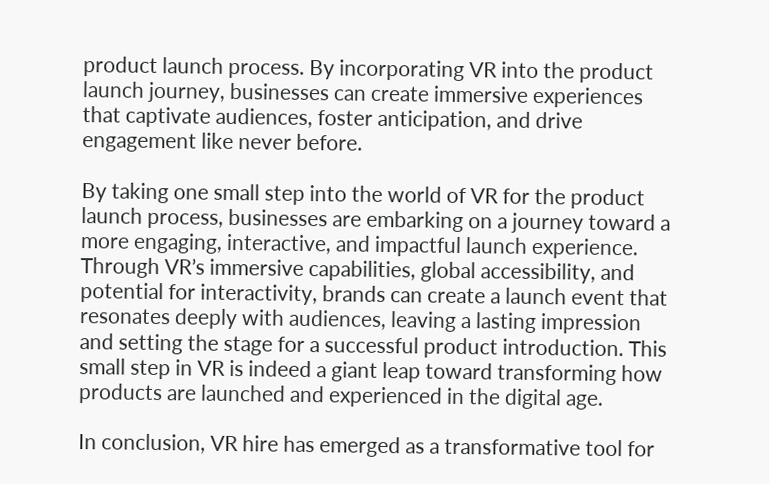product launch process. By incorporating VR into the product launch journey, businesses can create immersive experiences that captivate audiences, foster anticipation, and drive engagement like never before.

By taking one small step into the world of VR for the product launch process, businesses are embarking on a journey toward a more engaging, interactive, and impactful launch experience. Through VR’s immersive capabilities, global accessibility, and potential for interactivity, brands can create a launch event that resonates deeply with audiences, leaving a lasting impression and setting the stage for a successful product introduction. This small step in VR is indeed a giant leap toward transforming how products are launched and experienced in the digital age.

In conclusion, VR hire has emerged as a transformative tool for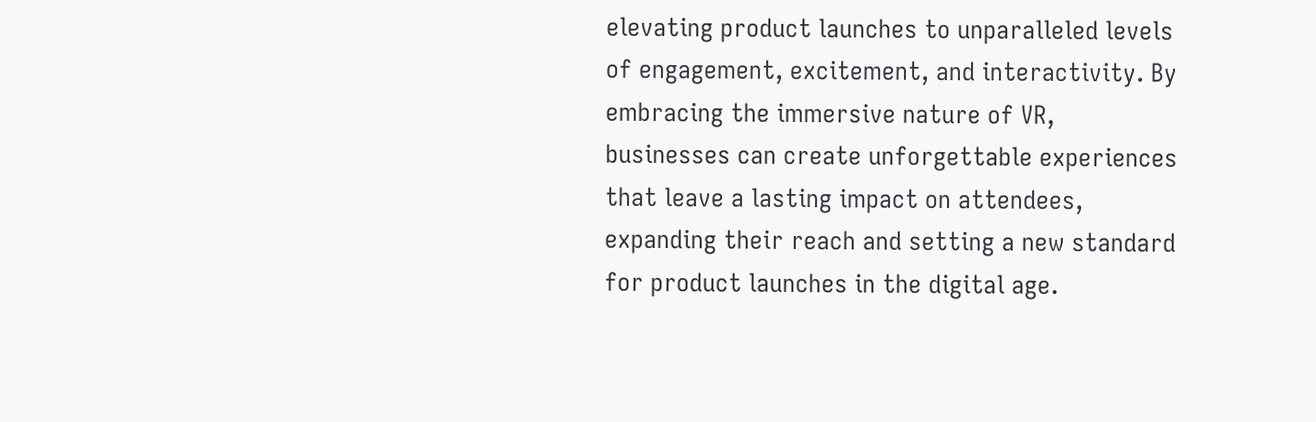elevating product launches to unparalleled levels of engagement, excitement, and interactivity. By embracing the immersive nature of VR, businesses can create unforgettable experiences that leave a lasting impact on attendees, expanding their reach and setting a new standard for product launches in the digital age.